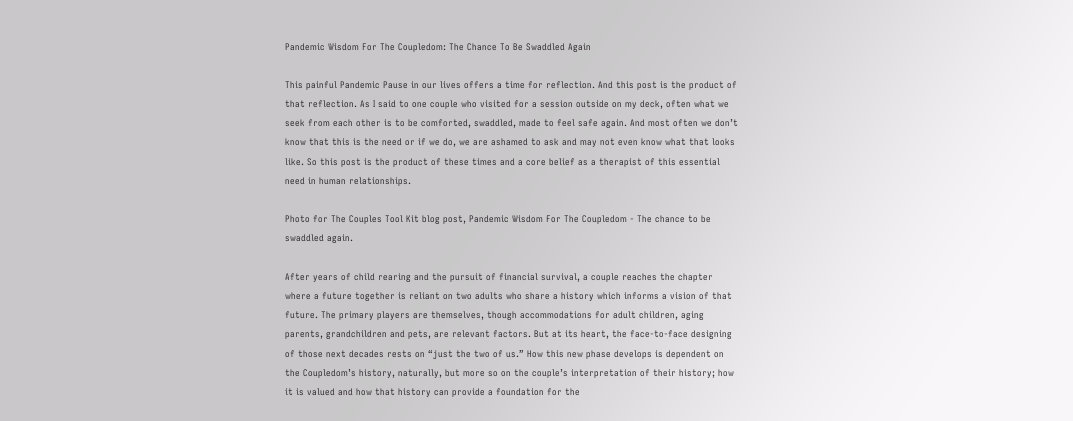Pandemic Wisdom For The Coupledom: The Chance To Be Swaddled Again

This painful Pandemic Pause in our lives offers a time for reflection. And this post is the product of that reflection. As I said to one couple who visited for a session outside on my deck, often what we seek from each other is to be comforted, swaddled, made to feel safe again. And most often we don’t know that this is the need or if we do, we are ashamed to ask and may not even know what that looks like. So this post is the product of these times and a core belief as a therapist of this essential need in human relationships.

Photo for The Couples Tool Kit blog post, Pandemic Wisdom For The Coupledom - The chance to be swaddled again.

After years of child rearing and the pursuit of financial survival, a couple reaches the chapter where a future together is reliant on two adults who share a history which informs a vision of that future. The primary players are themselves, though accommodations for adult children, aging parents, grandchildren and pets, are relevant factors. But at its heart, the face-to-face designing of those next decades rests on “just the two of us.” How this new phase develops is dependent on the Coupledom’s history, naturally, but more so on the couple’s interpretation of their history; how it is valued and how that history can provide a foundation for the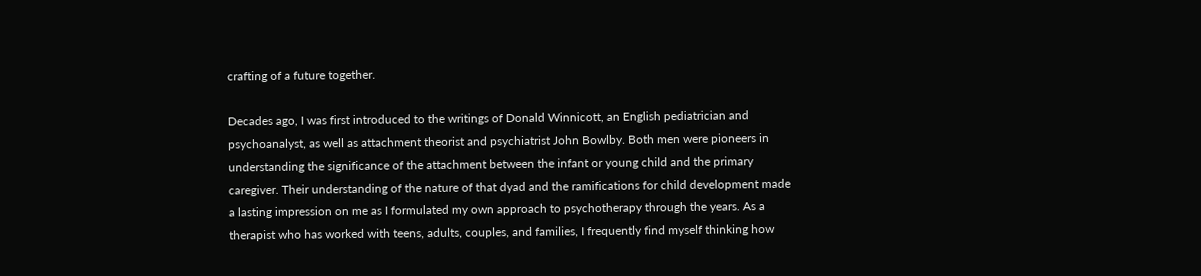crafting of a future together.

Decades ago, I was first introduced to the writings of Donald Winnicott, an English pediatrician and psychoanalyst, as well as attachment theorist and psychiatrist John Bowlby. Both men were pioneers in understanding the significance of the attachment between the infant or young child and the primary caregiver. Their understanding of the nature of that dyad and the ramifications for child development made a lasting impression on me as I formulated my own approach to psychotherapy through the years. As a therapist who has worked with teens, adults, couples, and families, I frequently find myself thinking how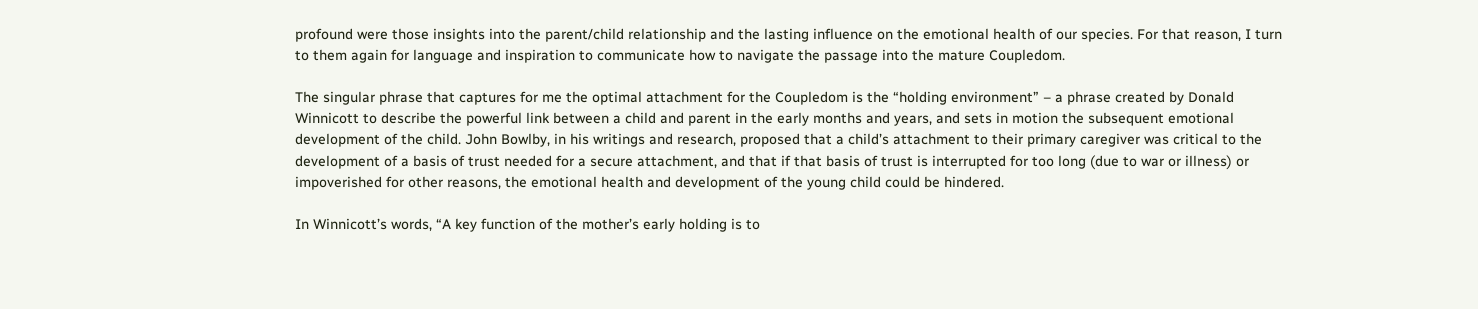profound were those insights into the parent/child relationship and the lasting influence on the emotional health of our species. For that reason, I turn to them again for language and inspiration to communicate how to navigate the passage into the mature Coupledom.

The singular phrase that captures for me the optimal attachment for the Coupledom is the “holding environment” – a phrase created by Donald Winnicott to describe the powerful link between a child and parent in the early months and years, and sets in motion the subsequent emotional development of the child. John Bowlby, in his writings and research, proposed that a child’s attachment to their primary caregiver was critical to the development of a basis of trust needed for a secure attachment, and that if that basis of trust is interrupted for too long (due to war or illness) or impoverished for other reasons, the emotional health and development of the young child could be hindered.

In Winnicott’s words, “A key function of the mother’s early holding is to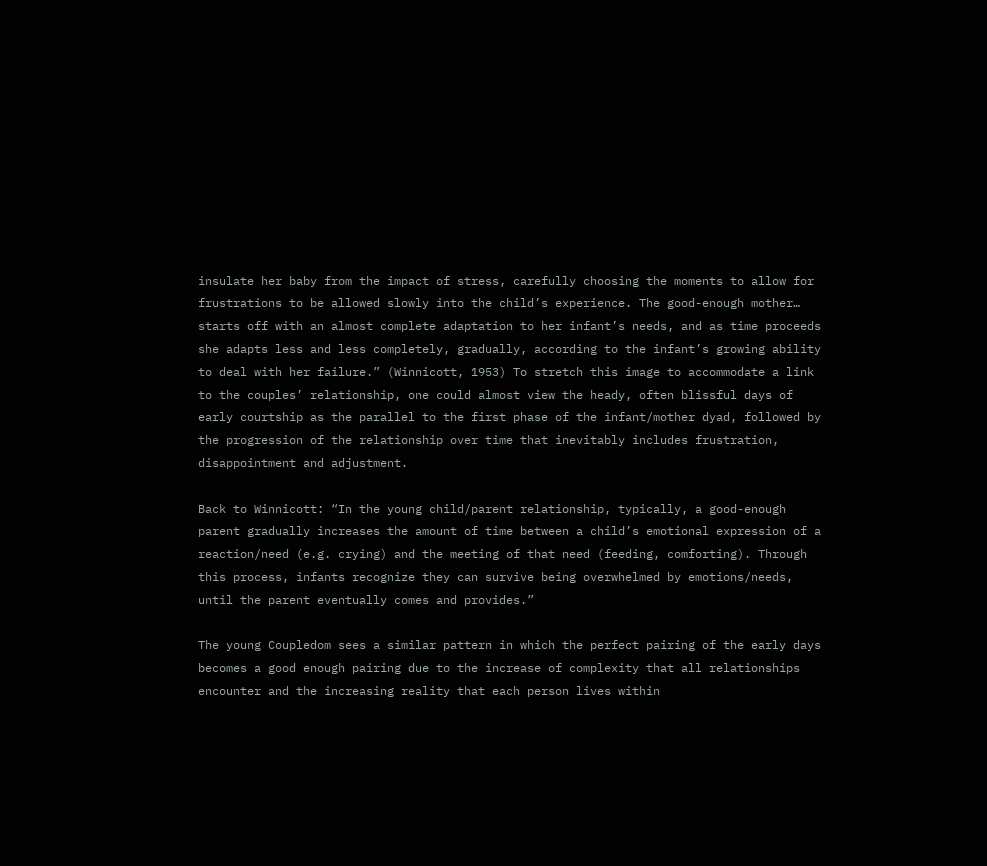insulate her baby from the impact of stress, carefully choosing the moments to allow for frustrations to be allowed slowly into the child’s experience. The good-enough mother… starts off with an almost complete adaptation to her infant’s needs, and as time proceeds she adapts less and less completely, gradually, according to the infant’s growing ability to deal with her failure.” (Winnicott, 1953) To stretch this image to accommodate a link to the couples’ relationship, one could almost view the heady, often blissful days of early courtship as the parallel to the first phase of the infant/mother dyad, followed by the progression of the relationship over time that inevitably includes frustration, disappointment and adjustment.

Back to Winnicott: “In the young child/parent relationship, typically, a good-enough parent gradually increases the amount of time between a child’s emotional expression of a reaction/need (e.g. crying) and the meeting of that need (feeding, comforting). Through this process, infants recognize they can survive being overwhelmed by emotions/needs, until the parent eventually comes and provides.”

The young Coupledom sees a similar pattern in which the perfect pairing of the early days becomes a good enough pairing due to the increase of complexity that all relationships encounter and the increasing reality that each person lives within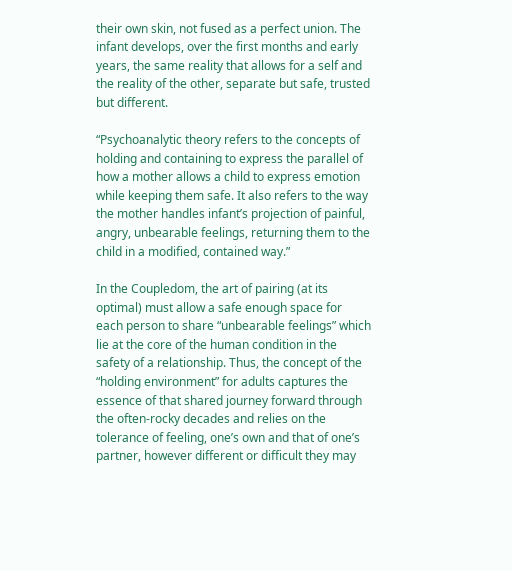their own skin, not fused as a perfect union. The infant develops, over the first months and early years, the same reality that allows for a self and the reality of the other, separate but safe, trusted but different.

“Psychoanalytic theory refers to the concepts of holding and containing to express the parallel of how a mother allows a child to express emotion while keeping them safe. It also refers to the way the mother handles infant’s projection of painful, angry, unbearable feelings, returning them to the child in a modified, contained way.”

In the Coupledom, the art of pairing (at its optimal) must allow a safe enough space for each person to share “unbearable feelings” which lie at the core of the human condition in the safety of a relationship. Thus, the concept of the “holding environment” for adults captures the essence of that shared journey forward through the often-rocky decades and relies on the tolerance of feeling, one’s own and that of one’s partner, however different or difficult they may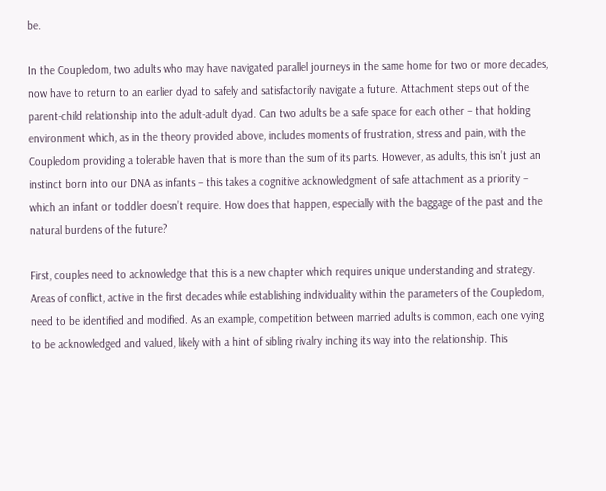be.

In the Coupledom, two adults who may have navigated parallel journeys in the same home for two or more decades, now have to return to an earlier dyad to safely and satisfactorily navigate a future. Attachment steps out of the parent-child relationship into the adult-adult dyad. Can two adults be a safe space for each other – that holding environment which, as in the theory provided above, includes moments of frustration, stress and pain, with the Coupledom providing a tolerable haven that is more than the sum of its parts. However, as adults, this isn’t just an instinct born into our DNA as infants – this takes a cognitive acknowledgment of safe attachment as a priority – which an infant or toddler doesn’t require. How does that happen, especially with the baggage of the past and the natural burdens of the future?

First, couples need to acknowledge that this is a new chapter which requires unique understanding and strategy. Areas of conflict, active in the first decades while establishing individuality within the parameters of the Coupledom, need to be identified and modified. As an example, competition between married adults is common, each one vying to be acknowledged and valued, likely with a hint of sibling rivalry inching its way into the relationship. This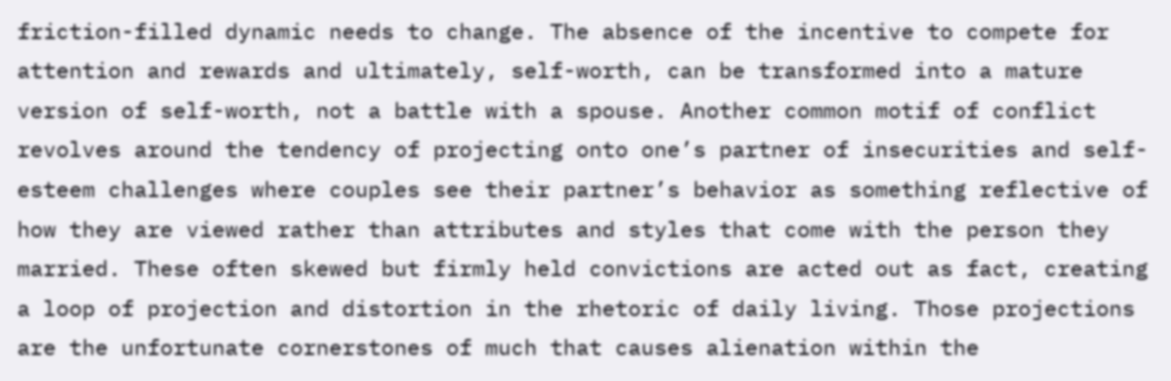friction-filled dynamic needs to change. The absence of the incentive to compete for attention and rewards and ultimately, self-worth, can be transformed into a mature version of self-worth, not a battle with a spouse. Another common motif of conflict revolves around the tendency of projecting onto one’s partner of insecurities and self-esteem challenges where couples see their partner’s behavior as something reflective of how they are viewed rather than attributes and styles that come with the person they married. These often skewed but firmly held convictions are acted out as fact, creating a loop of projection and distortion in the rhetoric of daily living. Those projections are the unfortunate cornerstones of much that causes alienation within the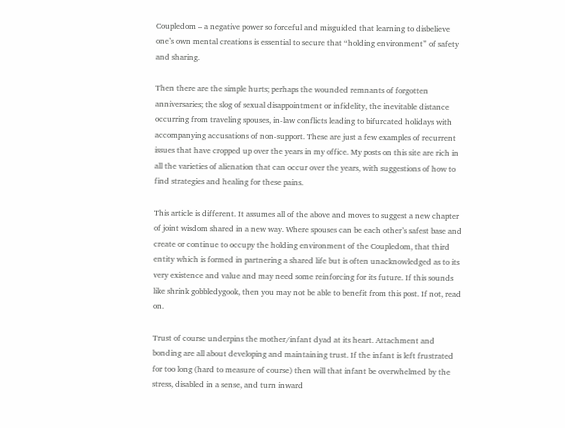Coupledom – a negative power so forceful and misguided that learning to disbelieve one’s own mental creations is essential to secure that “holding environment” of safety and sharing.

Then there are the simple hurts; perhaps the wounded remnants of forgotten anniversaries; the slog of sexual disappointment or infidelity, the inevitable distance occurring from traveling spouses, in-law conflicts leading to bifurcated holidays with accompanying accusations of non-support. These are just a few examples of recurrent issues that have cropped up over the years in my office. My posts on this site are rich in all the varieties of alienation that can occur over the years, with suggestions of how to find strategies and healing for these pains.

This article is different. It assumes all of the above and moves to suggest a new chapter of joint wisdom shared in a new way. Where spouses can be each other’s safest base and create or continue to occupy the holding environment of the Coupledom, that third entity which is formed in partnering a shared life but is often unacknowledged as to its very existence and value and may need some reinforcing for its future. If this sounds like shrink gobbledygook, then you may not be able to benefit from this post. If not, read on.

Trust of course underpins the mother/infant dyad at its heart. Attachment and bonding are all about developing and maintaining trust. If the infant is left frustrated for too long (hard to measure of course) then will that infant be overwhelmed by the stress, disabled in a sense, and turn inward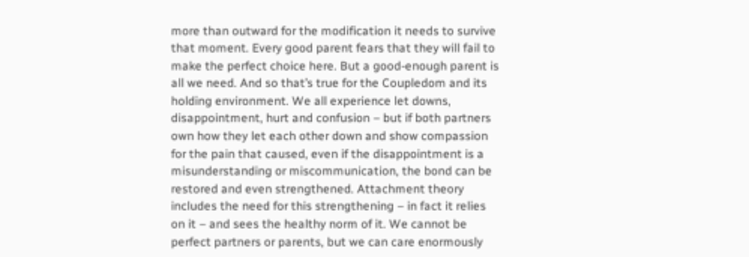more than outward for the modification it needs to survive that moment. Every good parent fears that they will fail to make the perfect choice here. But a good-enough parent is all we need. And so that’s true for the Coupledom and its holding environment. We all experience let downs, disappointment, hurt and confusion – but if both partners own how they let each other down and show compassion for the pain that caused, even if the disappointment is a misunderstanding or miscommunication, the bond can be restored and even strengthened. Attachment theory includes the need for this strengthening – in fact it relies on it – and sees the healthy norm of it. We cannot be perfect partners or parents, but we can care enormously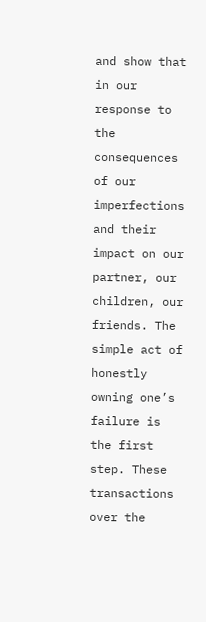and show that in our response to the consequences of our imperfections and their impact on our partner, our children, our friends. The simple act of honestly owning one’s failure is the first step. These transactions over the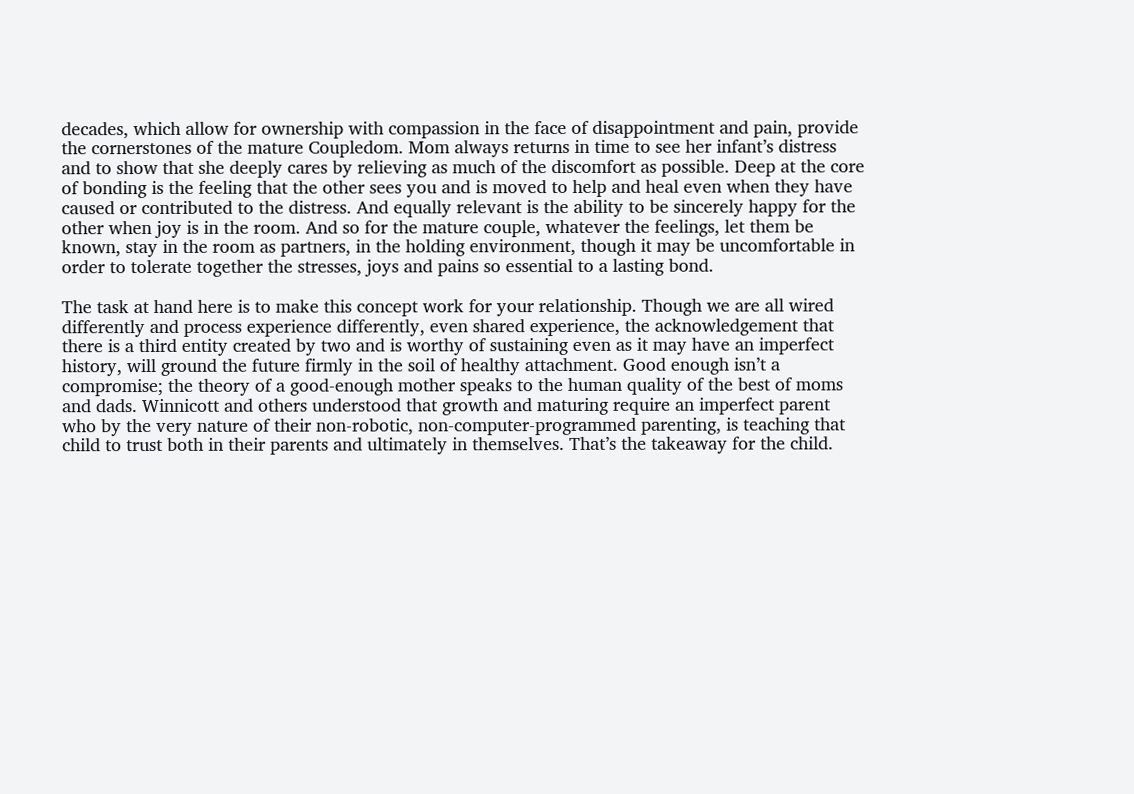decades, which allow for ownership with compassion in the face of disappointment and pain, provide the cornerstones of the mature Coupledom. Mom always returns in time to see her infant’s distress and to show that she deeply cares by relieving as much of the discomfort as possible. Deep at the core of bonding is the feeling that the other sees you and is moved to help and heal even when they have caused or contributed to the distress. And equally relevant is the ability to be sincerely happy for the other when joy is in the room. And so for the mature couple, whatever the feelings, let them be known, stay in the room as partners, in the holding environment, though it may be uncomfortable in order to tolerate together the stresses, joys and pains so essential to a lasting bond.

The task at hand here is to make this concept work for your relationship. Though we are all wired differently and process experience differently, even shared experience, the acknowledgement that there is a third entity created by two and is worthy of sustaining even as it may have an imperfect history, will ground the future firmly in the soil of healthy attachment. Good enough isn’t a compromise; the theory of a good-enough mother speaks to the human quality of the best of moms and dads. Winnicott and others understood that growth and maturing require an imperfect parent who by the very nature of their non-robotic, non-computer-programmed parenting, is teaching that child to trust both in their parents and ultimately in themselves. That’s the takeaway for the child.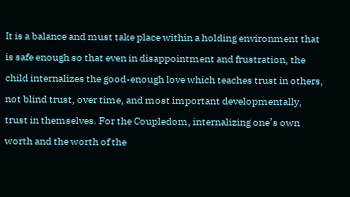It is a balance and must take place within a holding environment that is safe enough so that even in disappointment and frustration, the child internalizes the good-enough love which teaches trust in others, not blind trust, over time, and most important developmentally, trust in themselves. For the Coupledom, internalizing one’s own worth and the worth of the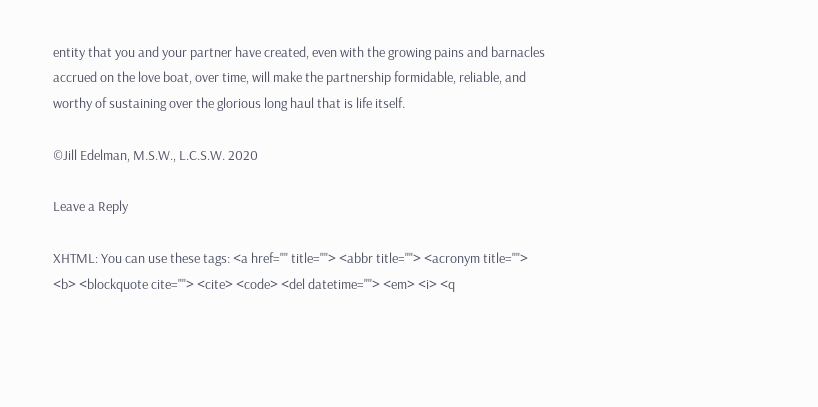entity that you and your partner have created, even with the growing pains and barnacles accrued on the love boat, over time, will make the partnership formidable, reliable, and worthy of sustaining over the glorious long haul that is life itself.

©Jill Edelman, M.S.W., L.C.S.W. 2020

Leave a Reply

XHTML: You can use these tags: <a href="" title=""> <abbr title=""> <acronym title=""> <b> <blockquote cite=""> <cite> <code> <del datetime=""> <em> <i> <q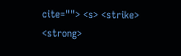cite=""> <s> <strike> <strong>